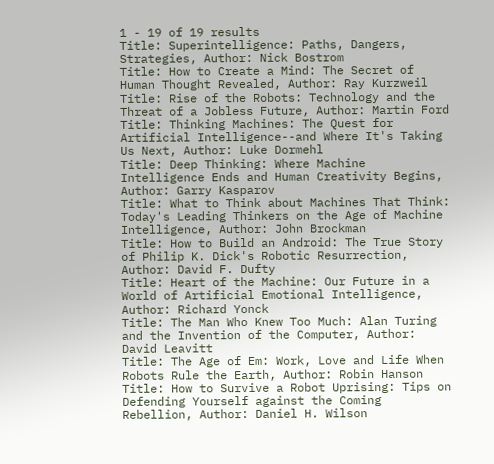1 - 19 of 19 results
Title: Superintelligence: Paths, Dangers, Strategies, Author: Nick Bostrom
Title: How to Create a Mind: The Secret of Human Thought Revealed, Author: Ray Kurzweil
Title: Rise of the Robots: Technology and the Threat of a Jobless Future, Author: Martin Ford
Title: Thinking Machines: The Quest for Artificial Intelligence--and Where It's Taking Us Next, Author: Luke Dormehl
Title: Deep Thinking: Where Machine Intelligence Ends and Human Creativity Begins, Author: Garry Kasparov
Title: What to Think about Machines That Think: Today's Leading Thinkers on the Age of Machine Intelligence, Author: John Brockman
Title: How to Build an Android: The True Story of Philip K. Dick's Robotic Resurrection, Author: David F. Dufty
Title: Heart of the Machine: Our Future in a World of Artificial Emotional Intelligence, Author: Richard Yonck
Title: The Man Who Knew Too Much: Alan Turing and the Invention of the Computer, Author: David Leavitt
Title: The Age of Em: Work, Love and Life When Robots Rule the Earth, Author: Robin Hanson
Title: How to Survive a Robot Uprising: Tips on Defending Yourself against the Coming Rebellion, Author: Daniel H. Wilson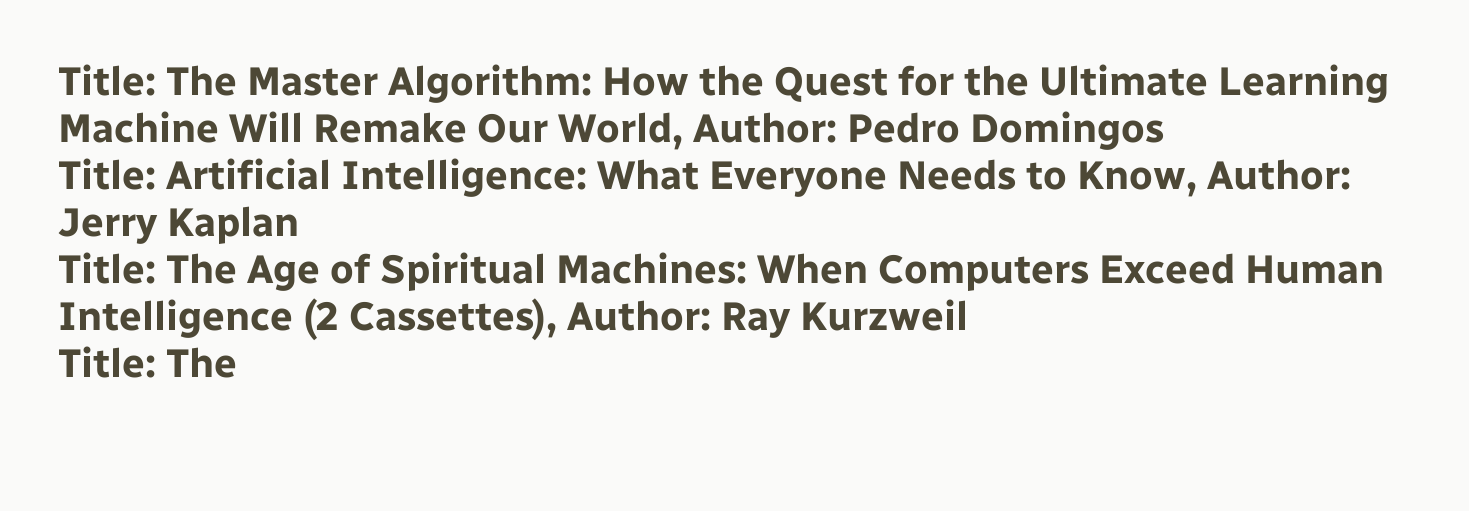Title: The Master Algorithm: How the Quest for the Ultimate Learning Machine Will Remake Our World, Author: Pedro Domingos
Title: Artificial Intelligence: What Everyone Needs to Know, Author: Jerry Kaplan
Title: The Age of Spiritual Machines: When Computers Exceed Human Intelligence (2 Cassettes), Author: Ray Kurzweil
Title: The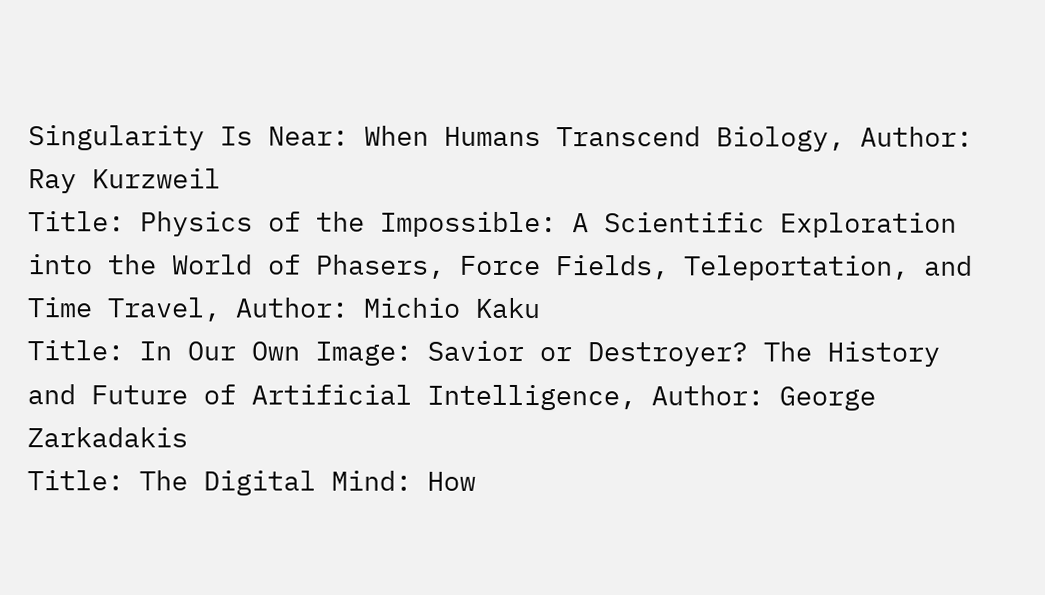Singularity Is Near: When Humans Transcend Biology, Author: Ray Kurzweil
Title: Physics of the Impossible: A Scientific Exploration into the World of Phasers, Force Fields, Teleportation, and Time Travel, Author: Michio Kaku
Title: In Our Own Image: Savior or Destroyer? The History and Future of Artificial Intelligence, Author: George Zarkadakis
Title: The Digital Mind: How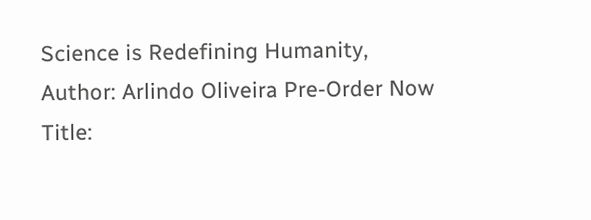Science is Redefining Humanity, Author: Arlindo Oliveira Pre-Order Now
Title: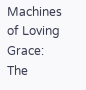Machines of Loving Grace: The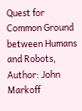Quest for Common Ground between Humans and Robots, Author: John Markoff